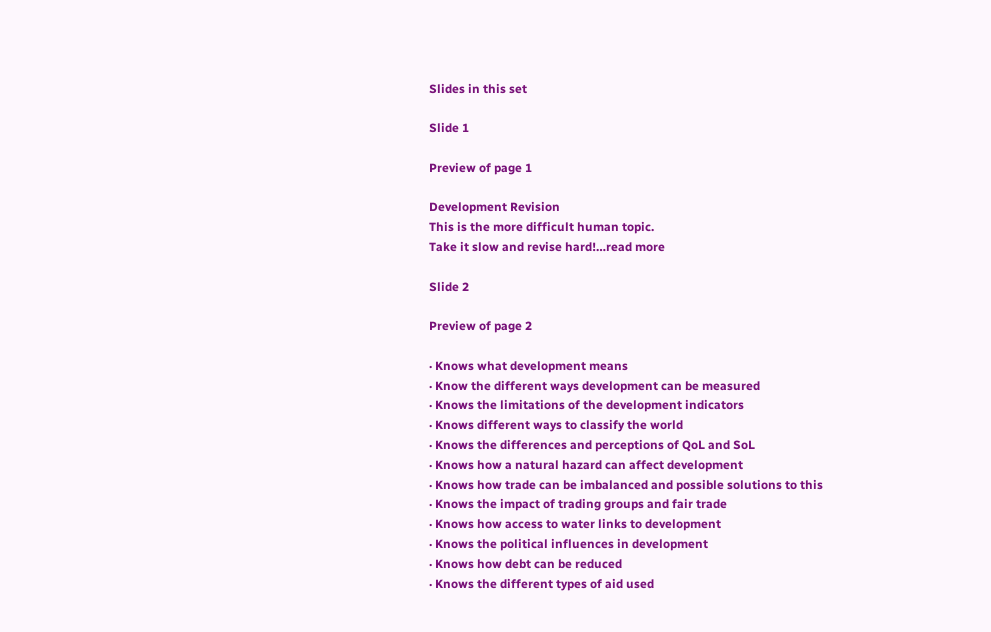Slides in this set

Slide 1

Preview of page 1

Development Revision
This is the more difficult human topic.
Take it slow and revise hard!…read more

Slide 2

Preview of page 2

· Knows what development means
· Know the different ways development can be measured
· Knows the limitations of the development indicators
· Knows different ways to classify the world
· Knows the differences and perceptions of QoL and SoL
· Knows how a natural hazard can affect development
· Knows how trade can be imbalanced and possible solutions to this
· Knows the impact of trading groups and fair trade
· Knows how access to water links to development
· Knows the political influences in development
· Knows how debt can be reduced
· Knows the different types of aid used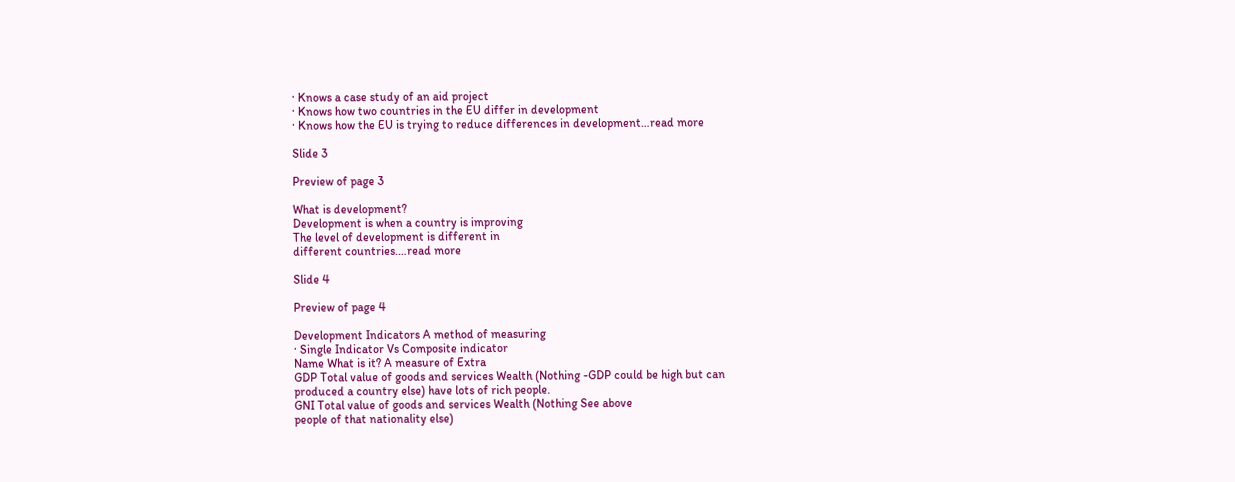· Knows a case study of an aid project
· Knows how two countries in the EU differ in development
· Knows how the EU is trying to reduce differences in development…read more

Slide 3

Preview of page 3

What is development?
Development is when a country is improving
The level of development is different in
different countries.…read more

Slide 4

Preview of page 4

Development Indicators A method of measuring
· Single Indicator Vs Composite indicator
Name What is it? A measure of Extra
GDP Total value of goods and services Wealth (Nothing -GDP could be high but can
produced a country else) have lots of rich people.
GNI Total value of goods and services Wealth (Nothing See above
people of that nationality else)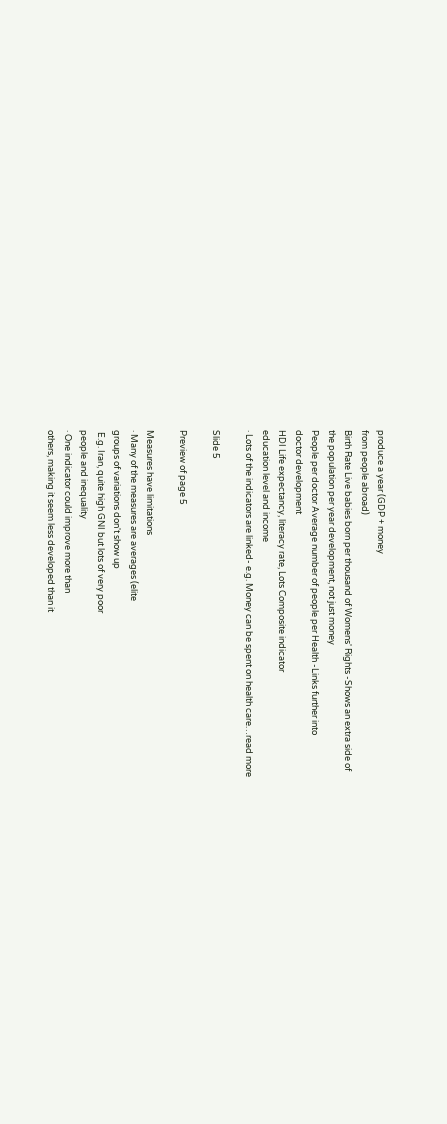produce a year (GDP + money
from people abroad)
Birth Rate Live babies born per thousand of Womens' Rights -Shows an extra side of
the population per year development, not just money
People per doctor Average number of people per Health -Links further into
doctor development
HDI Life expectancy, literacy rate, Lots Composite indicator
education level and income
· Lots of the indicators are linked- e.g. Money can be spent on health care…read more

Slide 5

Preview of page 5

Measures have limitations
· Many of the measures are averages (elite
groups of variations don't show up
 E.g. Iran, quite high GNI but lots of very poor
people and inequality
· One indicator could improve more than
others, making it seem less developed than it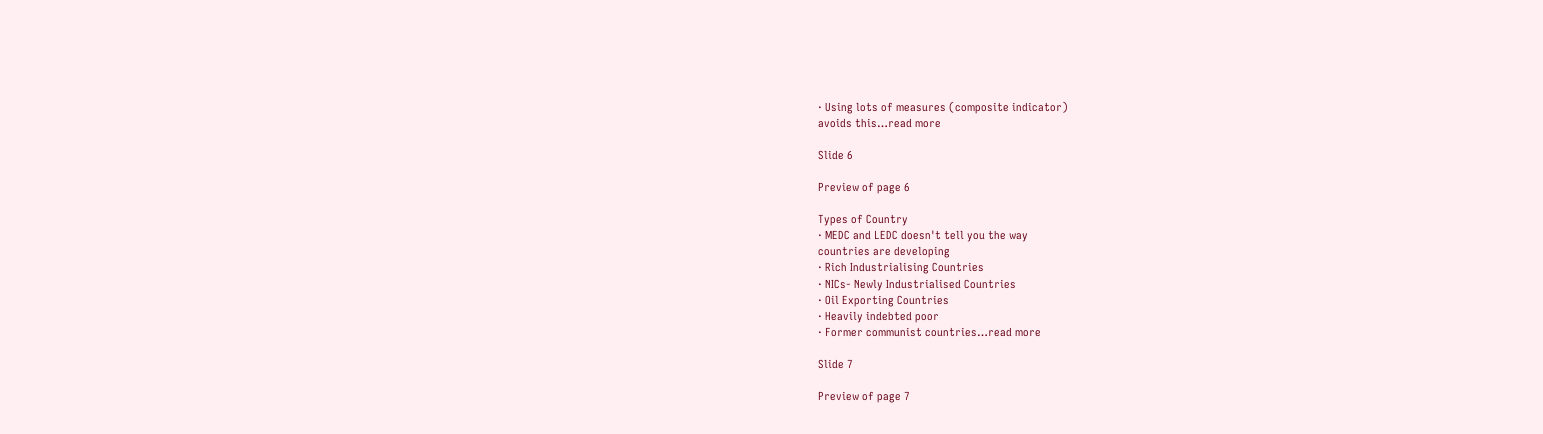· Using lots of measures (composite indicator)
avoids this…read more

Slide 6

Preview of page 6

Types of Country
· MEDC and LEDC doesn't tell you the way
countries are developing
· Rich Industrialising Countries
· NICs- Newly Industrialised Countries
· Oil Exporting Countries
· Heavily indebted poor
· Former communist countries…read more

Slide 7

Preview of page 7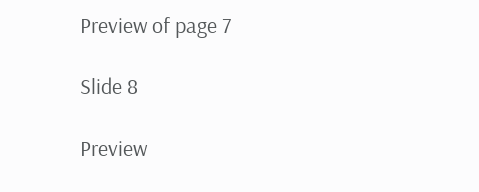Preview of page 7

Slide 8

Preview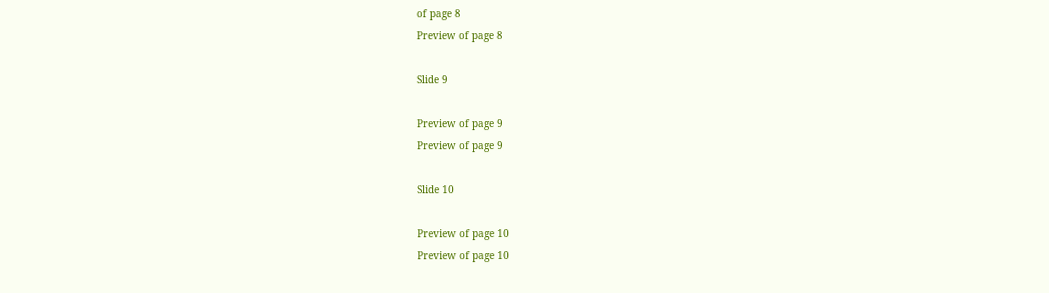of page 8
Preview of page 8

Slide 9

Preview of page 9
Preview of page 9

Slide 10

Preview of page 10
Preview of page 10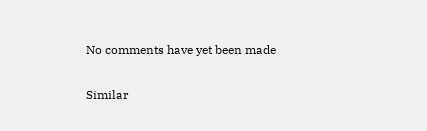No comments have yet been made

Similar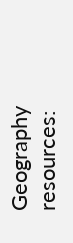Geography resources: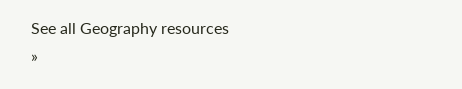See all Geography resources »